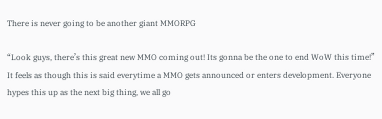There is never going to be another giant MMORPG

“Look guys, there’s this great new MMO coming out! Its gonna be the one to end WoW this time!”
It feels as though this is said everytime a MMO gets announced or enters development. Everyone hypes this up as the next big thing, we all go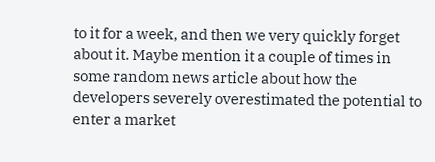to it for a week, and then we very quickly forget about it. Maybe mention it a couple of times in some random news article about how the developers severely overestimated the potential to enter a market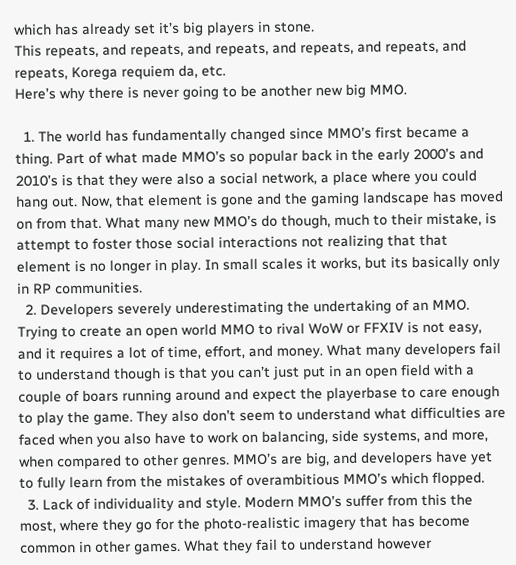which has already set it’s big players in stone.
This repeats, and repeats, and repeats, and repeats, and repeats, and repeats, Korega requiem da, etc.
Here’s why there is never going to be another new big MMO.

  1. The world has fundamentally changed since MMO’s first became a thing. Part of what made MMO’s so popular back in the early 2000’s and 2010’s is that they were also a social network, a place where you could hang out. Now, that element is gone and the gaming landscape has moved on from that. What many new MMO’s do though, much to their mistake, is attempt to foster those social interactions not realizing that that element is no longer in play. In small scales it works, but its basically only in RP communities.
  2. Developers severely underestimating the undertaking of an MMO. Trying to create an open world MMO to rival WoW or FFXIV is not easy, and it requires a lot of time, effort, and money. What many developers fail to understand though is that you can’t just put in an open field with a couple of boars running around and expect the playerbase to care enough to play the game. They also don’t seem to understand what difficulties are faced when you also have to work on balancing, side systems, and more, when compared to other genres. MMO’s are big, and developers have yet to fully learn from the mistakes of overambitious MMO’s which flopped.
  3. Lack of individuality and style. Modern MMO’s suffer from this the most, where they go for the photo-realistic imagery that has become common in other games. What they fail to understand however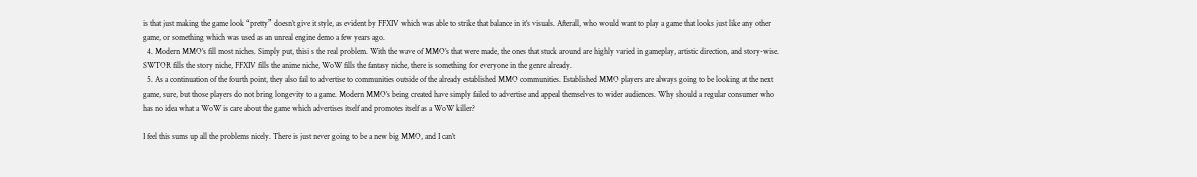is that just making the game look “pretty” doesn’t give it style, as evident by FFXIV which was able to strike that balance in it’s visuals. Afterall, who would want to play a game that looks just like any other game, or something which was used as an unreal engine demo a few years ago.
  4. Modern MMO’s fill most niches. Simply put, thisi s the real problem. With the wave of MMO’s that were made, the ones that stuck around are highly varied in gameplay, artistic direction, and story-wise. SWTOR fills the story niche, FFXIV fills the anime niche, WoW fills the fantasy niche, there is something for everyone in the genre already.
  5. As a continuation of the fourth point, they also fail to advertise to communities outside of the already established MMO communities. Established MMO players are always going to be looking at the next game, sure, but those players do not bring longevity to a game. Modern MMO’s being created have simply failed to advertise and appeal themselves to wider audiences. Why should a regular consumer who has no idea what a WoW is care about the game which advertises itself and promotes itself as a WoW killer?

I feel this sums up all the problems nicely. There is just never going to be a new big MMO, and I can’t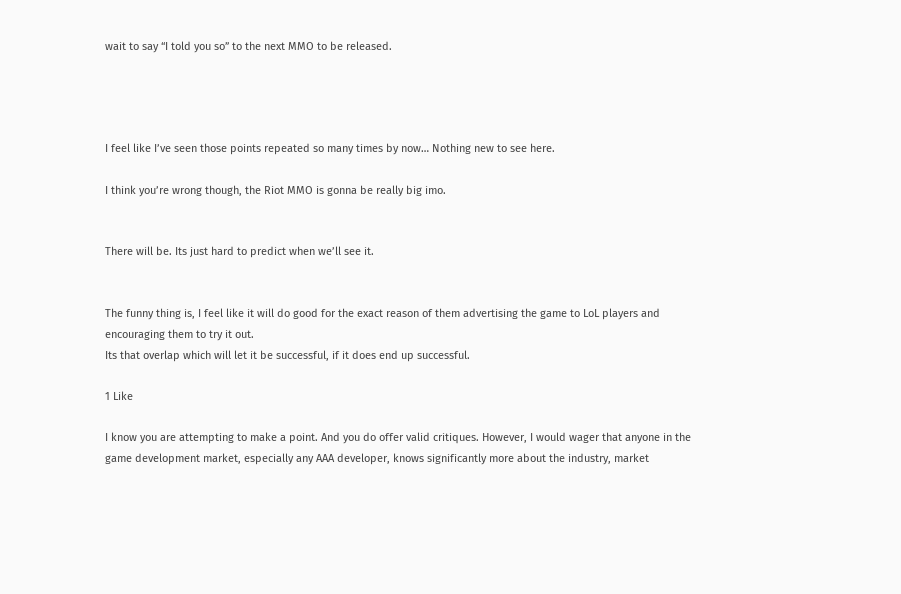wait to say “I told you so” to the next MMO to be released.




I feel like I’ve seen those points repeated so many times by now… Nothing new to see here.

I think you’re wrong though, the Riot MMO is gonna be really big imo.


There will be. Its just hard to predict when we’ll see it.


The funny thing is, I feel like it will do good for the exact reason of them advertising the game to LoL players and encouraging them to try it out.
Its that overlap which will let it be successful, if it does end up successful.

1 Like

I know you are attempting to make a point. And you do offer valid critiques. However, I would wager that anyone in the game development market, especially any AAA developer, knows significantly more about the industry, market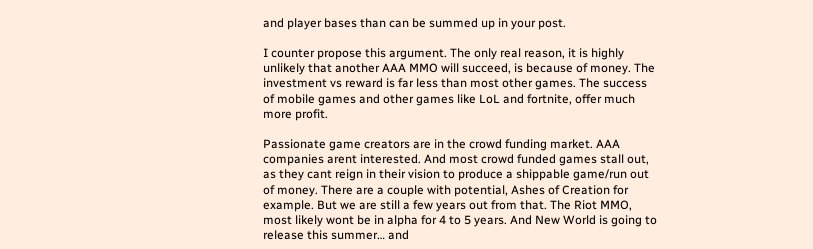and player bases than can be summed up in your post.

I counter propose this argument. The only real reason, it is highly unlikely that another AAA MMO will succeed, is because of money. The investment vs reward is far less than most other games. The success of mobile games and other games like LoL and fortnite, offer much more profit.

Passionate game creators are in the crowd funding market. AAA companies arent interested. And most crowd funded games stall out, as they cant reign in their vision to produce a shippable game/run out of money. There are a couple with potential, Ashes of Creation for example. But we are still a few years out from that. The Riot MMO, most likely wont be in alpha for 4 to 5 years. And New World is going to release this summer… and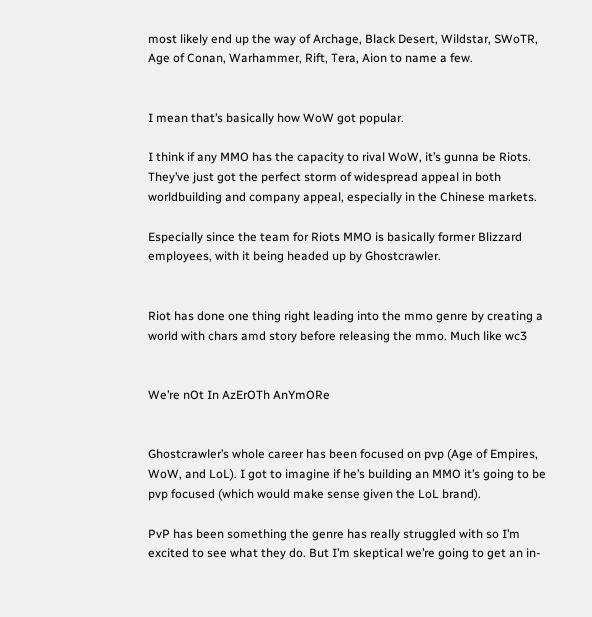most likely end up the way of Archage, Black Desert, Wildstar, SWoTR, Age of Conan, Warhammer, Rift, Tera, Aion to name a few.


I mean that’s basically how WoW got popular.

I think if any MMO has the capacity to rival WoW, it’s gunna be Riots. They’ve just got the perfect storm of widespread appeal in both worldbuilding and company appeal, especially in the Chinese markets.

Especially since the team for Riots MMO is basically former Blizzard employees, with it being headed up by Ghostcrawler.


Riot has done one thing right leading into the mmo genre by creating a world with chars amd story before releasing the mmo. Much like wc3


We’re nOt In AzErOTh AnYmORe


Ghostcrawler’s whole career has been focused on pvp (Age of Empires, WoW, and LoL). I got to imagine if he’s building an MMO it’s going to be pvp focused (which would make sense given the LoL brand).

PvP has been something the genre has really struggled with so I’m excited to see what they do. But I’m skeptical we’re going to get an in-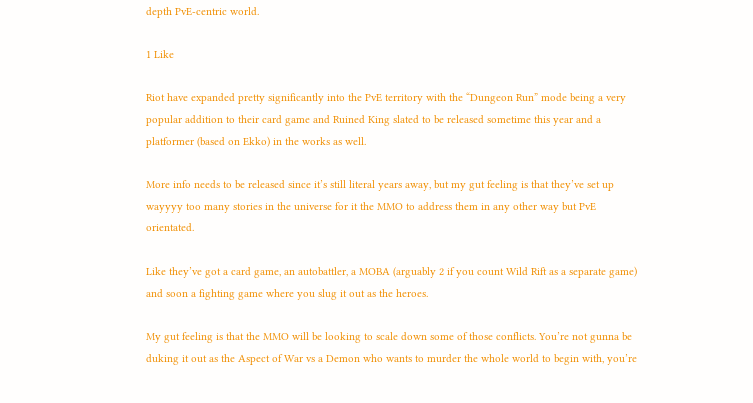depth PvE-centric world.

1 Like

Riot have expanded pretty significantly into the PvE territory with the “Dungeon Run” mode being a very popular addition to their card game and Ruined King slated to be released sometime this year and a platformer (based on Ekko) in the works as well.

More info needs to be released since it’s still literal years away, but my gut feeling is that they’ve set up wayyyy too many stories in the universe for it the MMO to address them in any other way but PvE orientated.

Like they’ve got a card game, an autobattler, a MOBA (arguably 2 if you count Wild Rift as a separate game) and soon a fighting game where you slug it out as the heroes.

My gut feeling is that the MMO will be looking to scale down some of those conflicts. You’re not gunna be duking it out as the Aspect of War vs a Demon who wants to murder the whole world to begin with, you’re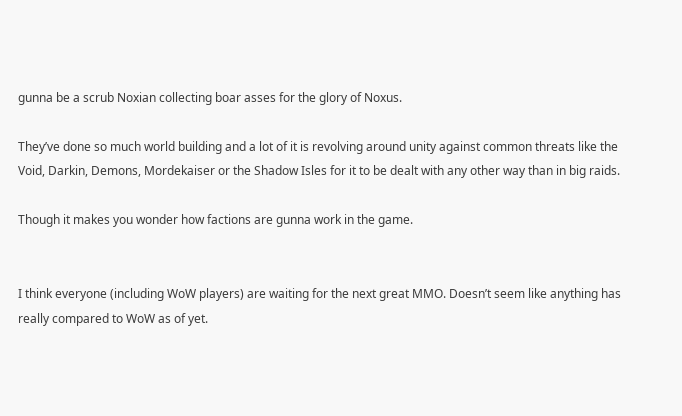gunna be a scrub Noxian collecting boar asses for the glory of Noxus.

They’ve done so much world building and a lot of it is revolving around unity against common threats like the Void, Darkin, Demons, Mordekaiser or the Shadow Isles for it to be dealt with any other way than in big raids.

Though it makes you wonder how factions are gunna work in the game.


I think everyone (including WoW players) are waiting for the next great MMO. Doesn’t seem like anything has really compared to WoW as of yet.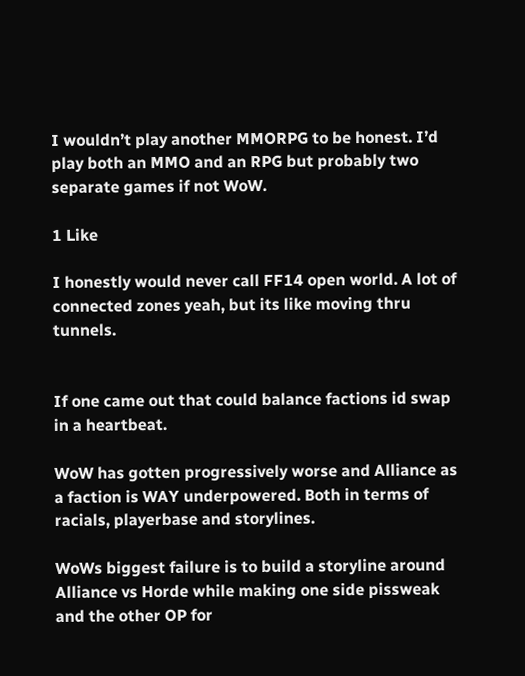I wouldn’t play another MMORPG to be honest. I’d play both an MMO and an RPG but probably two separate games if not WoW.

1 Like

I honestly would never call FF14 open world. A lot of connected zones yeah, but its like moving thru tunnels.


If one came out that could balance factions id swap in a heartbeat.

WoW has gotten progressively worse and Alliance as a faction is WAY underpowered. Both in terms of racials, playerbase and storylines.

WoWs biggest failure is to build a storyline around Alliance vs Horde while making one side pissweak and the other OP for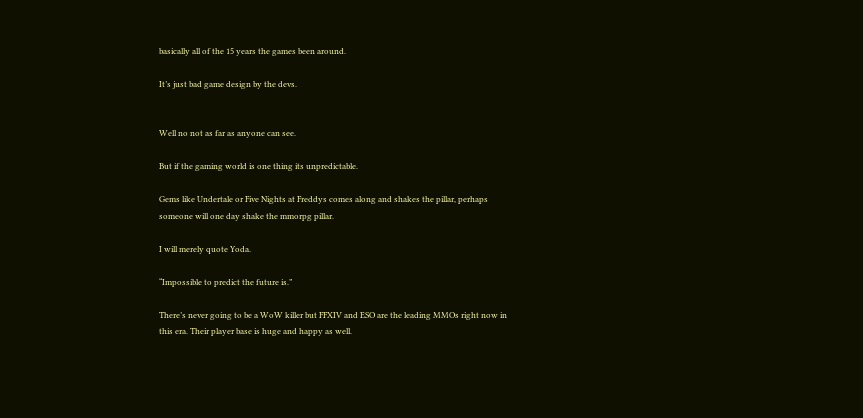basically all of the 15 years the games been around.

It’s just bad game design by the devs.


Well no not as far as anyone can see.

But if the gaming world is one thing its unpredictable.

Gems like Undertale or Five Nights at Freddys comes along and shakes the pillar, perhaps someone will one day shake the mmorpg pillar.

I will merely quote Yoda.

“Impossible to predict the future is.”

There’s never going to be a WoW killer but FFXIV and ESO are the leading MMOs right now in this era. Their player base is huge and happy as well.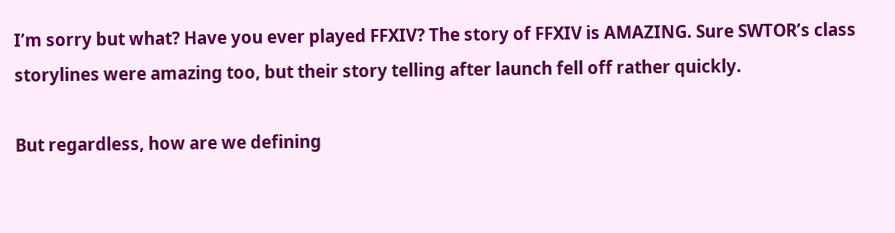I’m sorry but what? Have you ever played FFXIV? The story of FFXIV is AMAZING. Sure SWTOR’s class storylines were amazing too, but their story telling after launch fell off rather quickly.

But regardless, how are we defining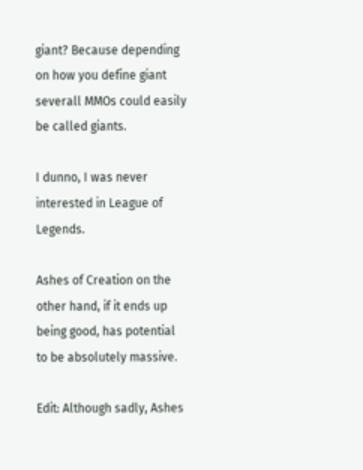giant? Because depending on how you define giant severall MMOs could easily be called giants.

I dunno, I was never interested in League of Legends.

Ashes of Creation on the other hand, if it ends up being good, has potential to be absolutely massive.

Edit: Although sadly, Ashes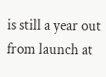is still a year out from launch at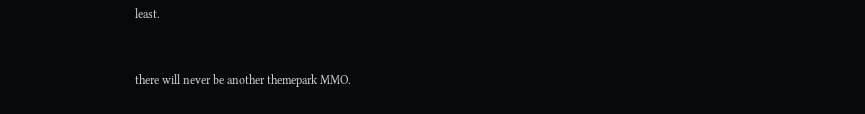least.


there will never be another themepark MMO.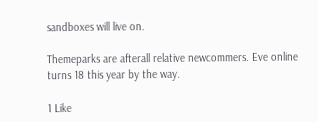sandboxes will live on.

Themeparks are afterall relative newcommers. Eve online turns 18 this year by the way.

1 Like